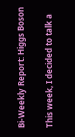Bi-Weekly Report: Higgs Boson

This week, I decided to talk a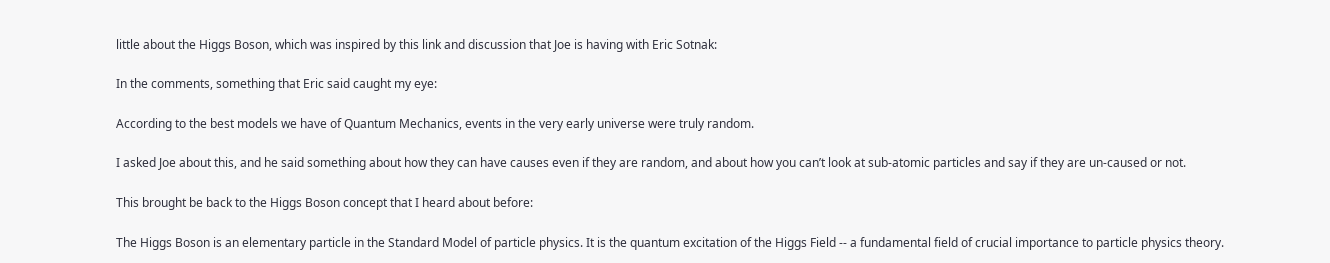little about the Higgs Boson, which was inspired by this link and discussion that Joe is having with Eric Sotnak:

In the comments, something that Eric said caught my eye:

According to the best models we have of Quantum Mechanics, events in the very early universe were truly random.

I asked Joe about this, and he said something about how they can have causes even if they are random, and about how you can’t look at sub-atomic particles and say if they are un-caused or not.

This brought be back to the Higgs Boson concept that I heard about before:

The Higgs Boson is an elementary particle in the Standard Model of particle physics. It is the quantum excitation of the Higgs Field -- a fundamental field of crucial importance to particle physics theory.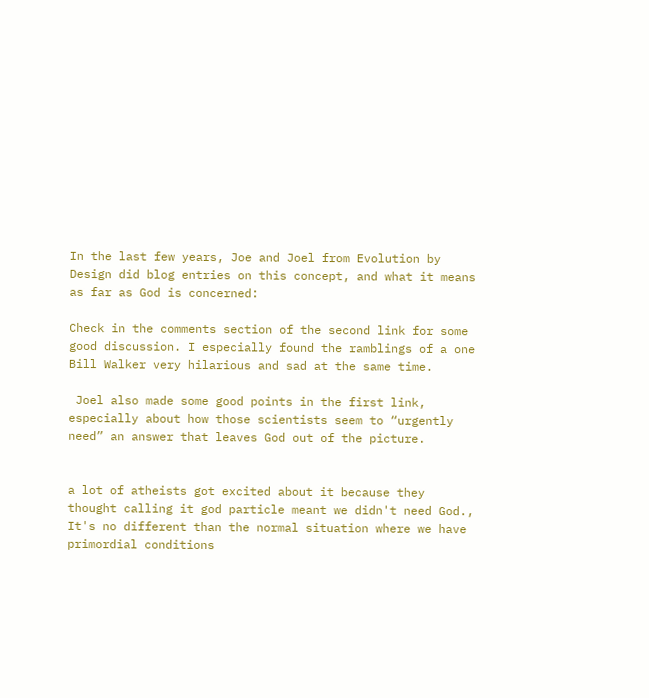In the last few years, Joe and Joel from Evolution by Design did blog entries on this concept, and what it means as far as God is concerned:

Check in the comments section of the second link for some good discussion. I especially found the ramblings of a one Bill Walker very hilarious and sad at the same time.

 Joel also made some good points in the first link, especially about how those scientists seem to “urgently need” an answer that leaves God out of the picture.


a lot of atheists got excited about it because they thought calling it god particle meant we didn't need God., It's no different than the normal situation where we have primordial conditions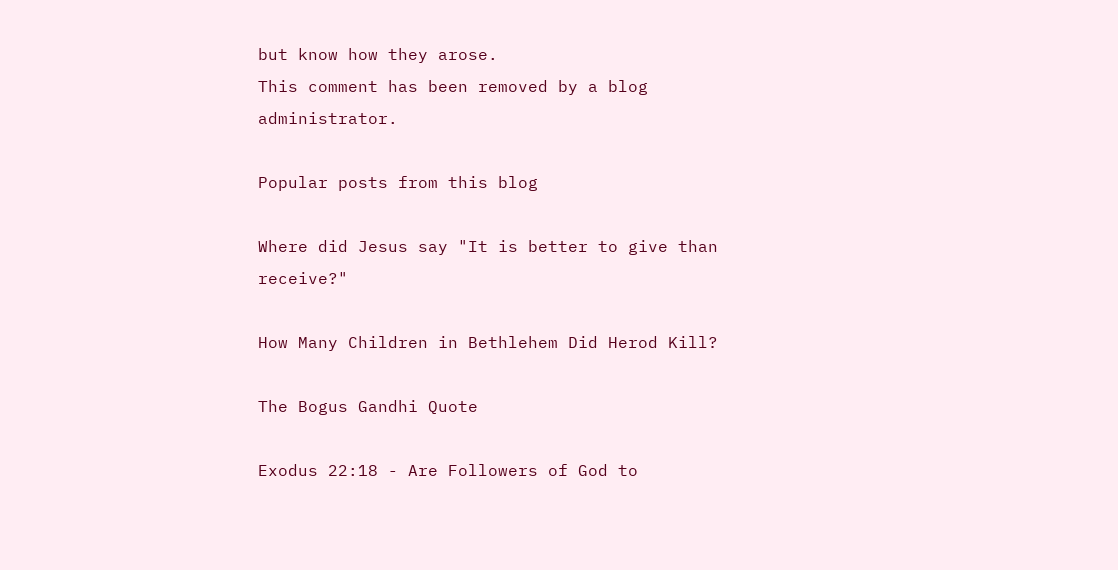but know how they arose.
This comment has been removed by a blog administrator.

Popular posts from this blog

Where did Jesus say "It is better to give than receive?"

How Many Children in Bethlehem Did Herod Kill?

The Bogus Gandhi Quote

Exodus 22:18 - Are Followers of God to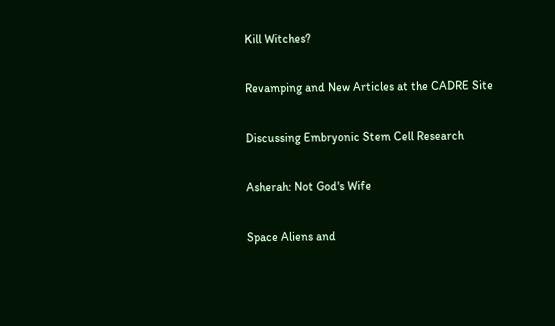Kill Witches?

Revamping and New Articles at the CADRE Site

Discussing Embryonic Stem Cell Research

Asherah: Not God's Wife

Space Aliens and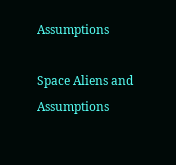Assumptions

Space Aliens and Assumptions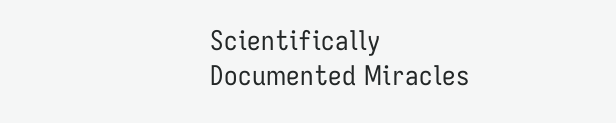Scientifically Documented Miracles